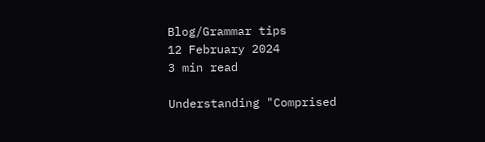Blog/Grammar tips
12 February 2024
3 min read

Understanding "Comprised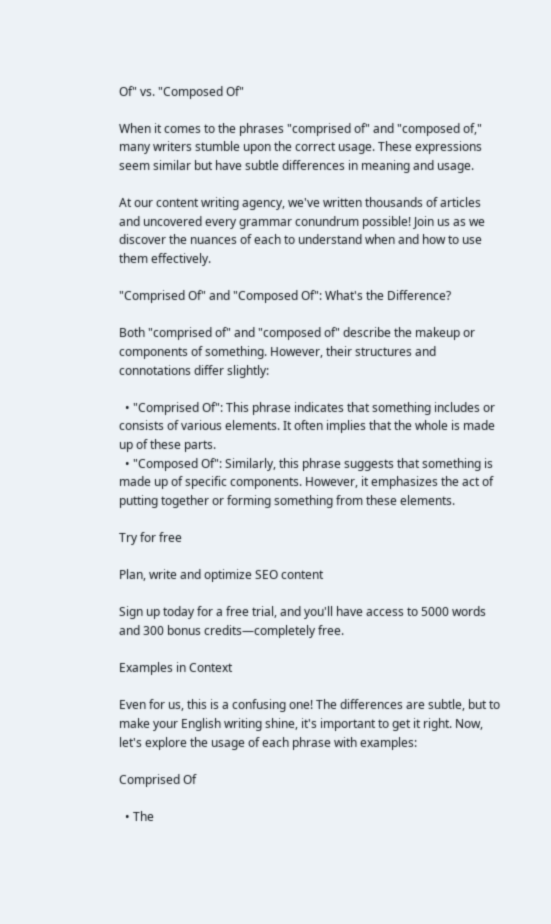Of" vs. "Composed Of"

When it comes to the phrases "comprised of" and "composed of," many writers stumble upon the correct usage. These expressions seem similar but have subtle differences in meaning and usage.

At our content writing agency, we've written thousands of articles and uncovered every grammar conundrum possible! Join us as we discover the nuances of each to understand when and how to use them effectively.

"Comprised Of" and "Composed Of": What's the Difference?

Both "comprised of" and "composed of" describe the makeup or components of something. However, their structures and connotations differ slightly:

  • "Comprised Of": This phrase indicates that something includes or consists of various elements. It often implies that the whole is made up of these parts.
  • "Composed Of": Similarly, this phrase suggests that something is made up of specific components. However, it emphasizes the act of putting together or forming something from these elements.

Try for free

Plan, write and optimize SEO content

Sign up today for a free trial, and you'll have access to 5000 words and 300 bonus credits—completely free.

Examples in Context

Even for us, this is a confusing one! The differences are subtle, but to make your English writing shine, it's important to get it right. Now, let's explore the usage of each phrase with examples:

Comprised Of

  • The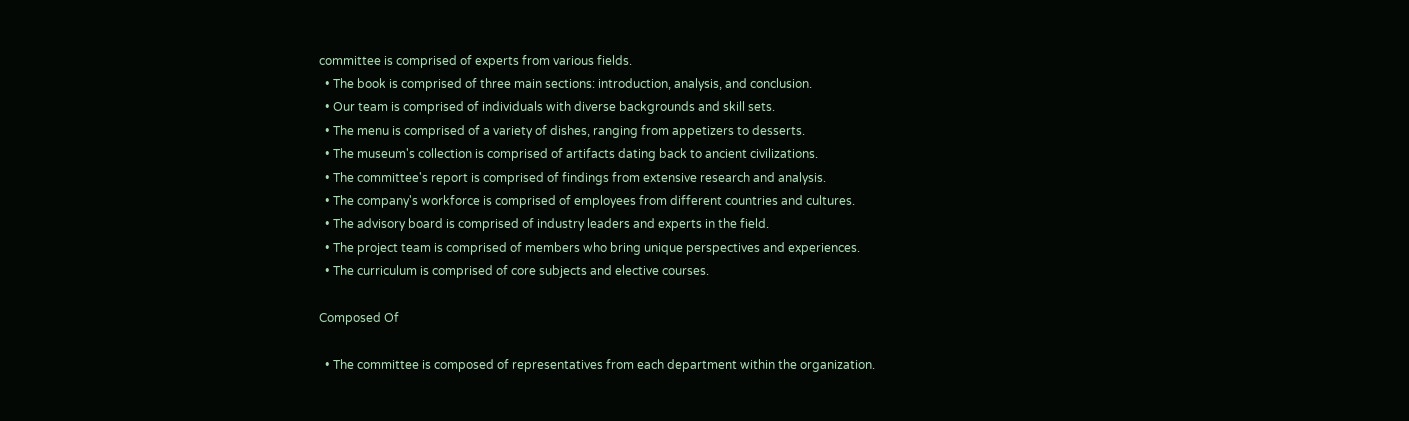committee is comprised of experts from various fields.
  • The book is comprised of three main sections: introduction, analysis, and conclusion.
  • Our team is comprised of individuals with diverse backgrounds and skill sets.
  • The menu is comprised of a variety of dishes, ranging from appetizers to desserts.
  • The museum's collection is comprised of artifacts dating back to ancient civilizations.
  • The committee's report is comprised of findings from extensive research and analysis.
  • The company's workforce is comprised of employees from different countries and cultures.
  • The advisory board is comprised of industry leaders and experts in the field.
  • The project team is comprised of members who bring unique perspectives and experiences.
  • The curriculum is comprised of core subjects and elective courses.

Composed Of

  • The committee is composed of representatives from each department within the organization.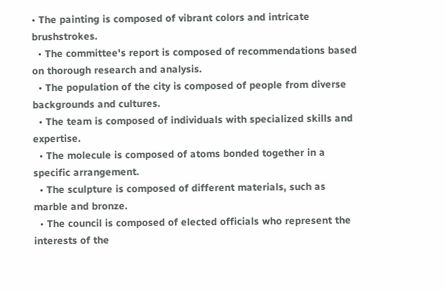• The painting is composed of vibrant colors and intricate brushstrokes.
  • The committee's report is composed of recommendations based on thorough research and analysis.
  • The population of the city is composed of people from diverse backgrounds and cultures.
  • The team is composed of individuals with specialized skills and expertise.
  • The molecule is composed of atoms bonded together in a specific arrangement.
  • The sculpture is composed of different materials, such as marble and bronze.
  • The council is composed of elected officials who represent the interests of the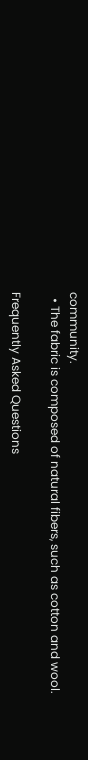community.
  • The fabric is composed of natural fibers, such as cotton and wool.

Frequently Asked Questions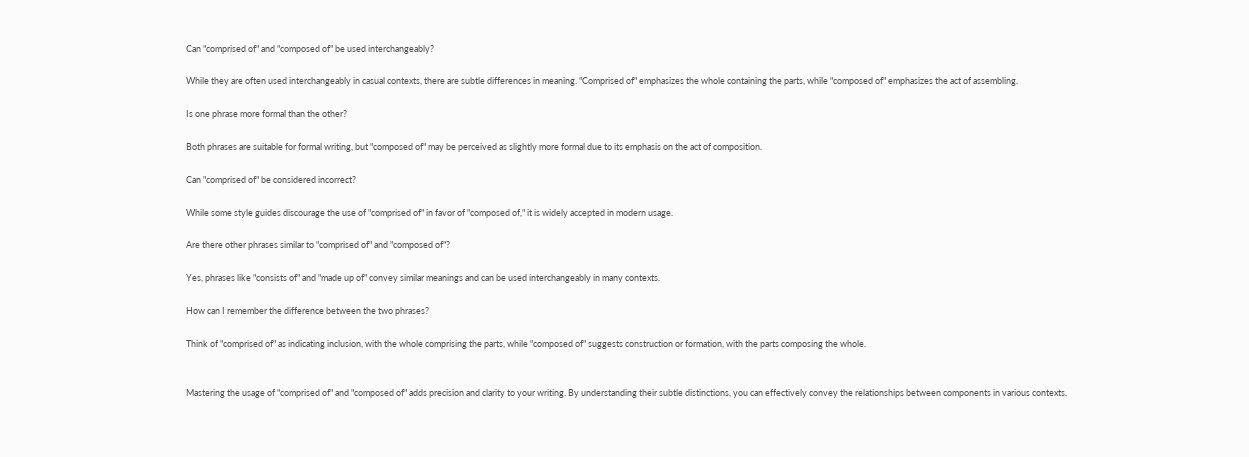Can "comprised of" and "composed of" be used interchangeably?

While they are often used interchangeably in casual contexts, there are subtle differences in meaning. "Comprised of" emphasizes the whole containing the parts, while "composed of" emphasizes the act of assembling.

Is one phrase more formal than the other?

Both phrases are suitable for formal writing, but "composed of" may be perceived as slightly more formal due to its emphasis on the act of composition.

Can "comprised of" be considered incorrect?

While some style guides discourage the use of "comprised of" in favor of "composed of," it is widely accepted in modern usage.

Are there other phrases similar to "comprised of" and "composed of"?

Yes, phrases like "consists of" and "made up of" convey similar meanings and can be used interchangeably in many contexts.

How can I remember the difference between the two phrases?

Think of "comprised of" as indicating inclusion, with the whole comprising the parts, while "composed of" suggests construction or formation, with the parts composing the whole.


Mastering the usage of "comprised of" and "composed of" adds precision and clarity to your writing. By understanding their subtle distinctions, you can effectively convey the relationships between components in various contexts.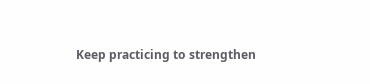Keep practicing to strengthen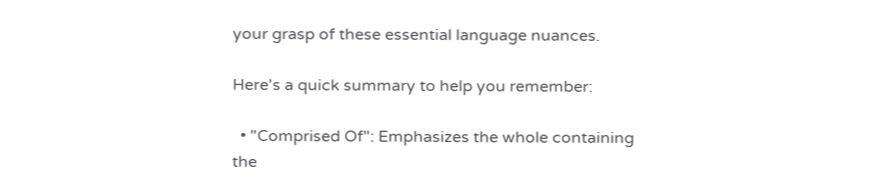your grasp of these essential language nuances.

Here's a quick summary to help you remember:

  • "Comprised Of": Emphasizes the whole containing the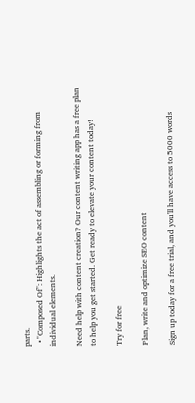parts.
  • "Composed Of": Highlights the act of assembling or forming from individual elements.

Need help with content creation? Our content writing app has a free plan to help you get started. Get ready to elevate your content today!

Try for free

Plan, write and optimize SEO content

Sign up today for a free trial, and you'll have access to 5000 words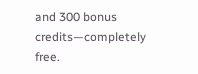and 300 bonus credits—completely free.